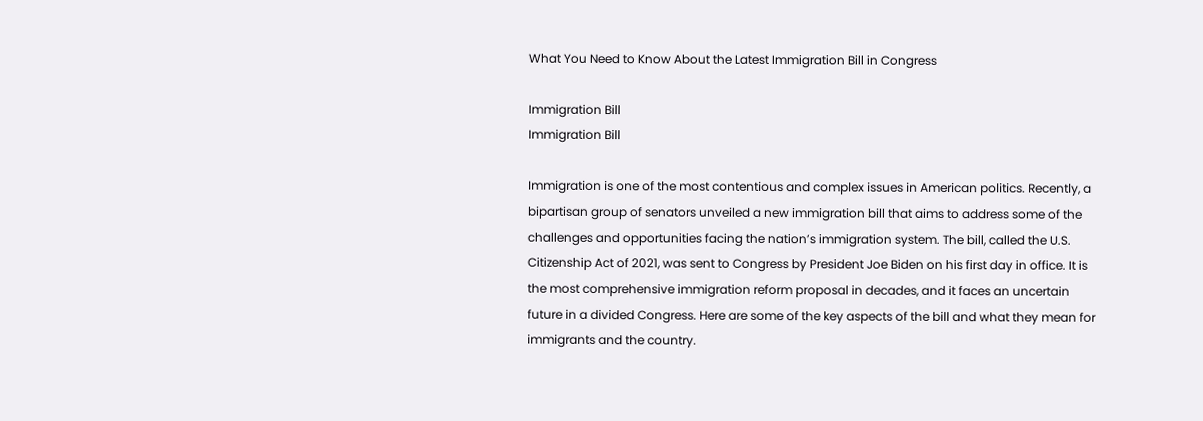What You Need to Know About the Latest Immigration Bill in Congress

Immigration Bill
Immigration Bill

Immigration is one of the most contentious and complex issues in American politics. Recently, a bipartisan group of senators unveiled a new immigration bill that aims to address some of the challenges and opportunities facing the nation’s immigration system. The bill, called the U.S. Citizenship Act of 2021, was sent to Congress by President Joe Biden on his first day in office. It is the most comprehensive immigration reform proposal in decades, and it faces an uncertain future in a divided Congress. Here are some of the key aspects of the bill and what they mean for immigrants and the country.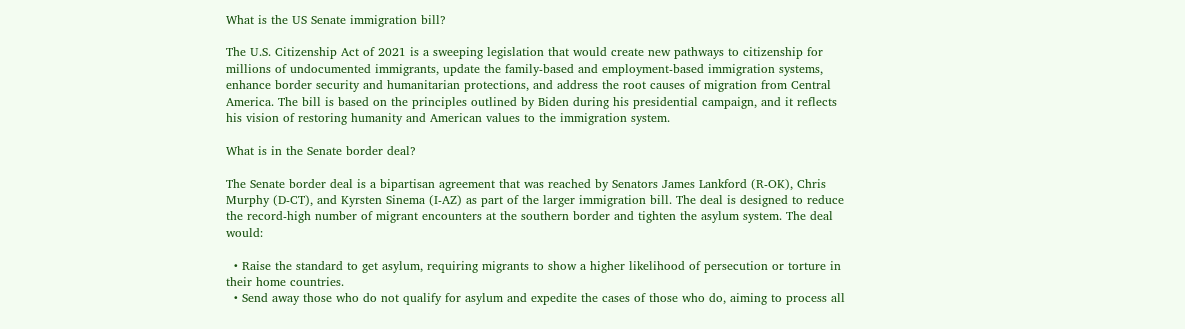What is the US Senate immigration bill?

The U.S. Citizenship Act of 2021 is a sweeping legislation that would create new pathways to citizenship for millions of undocumented immigrants, update the family-based and employment-based immigration systems, enhance border security and humanitarian protections, and address the root causes of migration from Central America. The bill is based on the principles outlined by Biden during his presidential campaign, and it reflects his vision of restoring humanity and American values to the immigration system.

What is in the Senate border deal?

The Senate border deal is a bipartisan agreement that was reached by Senators James Lankford (R-OK), Chris Murphy (D-CT), and Kyrsten Sinema (I-AZ) as part of the larger immigration bill. The deal is designed to reduce the record-high number of migrant encounters at the southern border and tighten the asylum system. The deal would:

  • Raise the standard to get asylum, requiring migrants to show a higher likelihood of persecution or torture in their home countries.
  • Send away those who do not qualify for asylum and expedite the cases of those who do, aiming to process all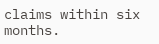claims within six months.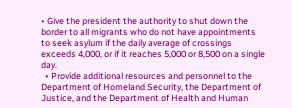• Give the president the authority to shut down the border to all migrants who do not have appointments to seek asylum if the daily average of crossings exceeds 4,000, or if it reaches 5,000 or 8,500 on a single day.
  • Provide additional resources and personnel to the Department of Homeland Security, the Department of Justice, and the Department of Health and Human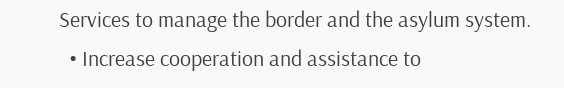Services to manage the border and the asylum system.
  • Increase cooperation and assistance to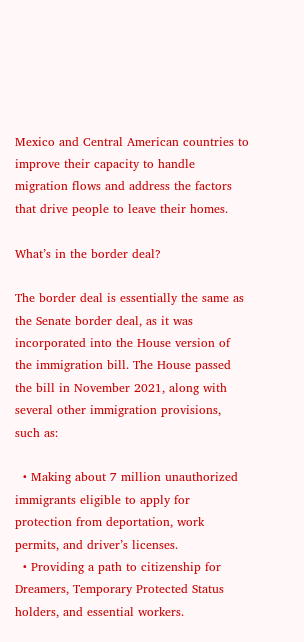Mexico and Central American countries to improve their capacity to handle migration flows and address the factors that drive people to leave their homes.

What’s in the border deal?

The border deal is essentially the same as the Senate border deal, as it was incorporated into the House version of the immigration bill. The House passed the bill in November 2021, along with several other immigration provisions, such as:

  • Making about 7 million unauthorized immigrants eligible to apply for protection from deportation, work permits, and driver’s licenses.
  • Providing a path to citizenship for Dreamers, Temporary Protected Status holders, and essential workers.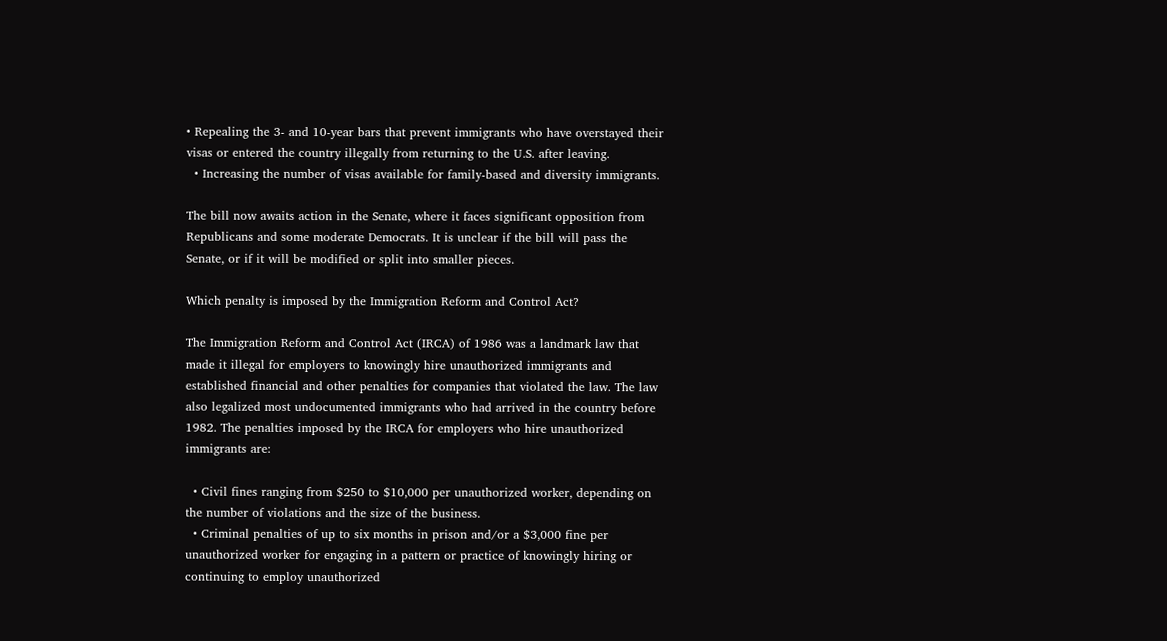• Repealing the 3- and 10-year bars that prevent immigrants who have overstayed their visas or entered the country illegally from returning to the U.S. after leaving.
  • Increasing the number of visas available for family-based and diversity immigrants.

The bill now awaits action in the Senate, where it faces significant opposition from Republicans and some moderate Democrats. It is unclear if the bill will pass the Senate, or if it will be modified or split into smaller pieces.

Which penalty is imposed by the Immigration Reform and Control Act?

The Immigration Reform and Control Act (IRCA) of 1986 was a landmark law that made it illegal for employers to knowingly hire unauthorized immigrants and established financial and other penalties for companies that violated the law. The law also legalized most undocumented immigrants who had arrived in the country before 1982. The penalties imposed by the IRCA for employers who hire unauthorized immigrants are:

  • Civil fines ranging from $250 to $10,000 per unauthorized worker, depending on the number of violations and the size of the business.
  • Criminal penalties of up to six months in prison and/or a $3,000 fine per unauthorized worker for engaging in a pattern or practice of knowingly hiring or continuing to employ unauthorized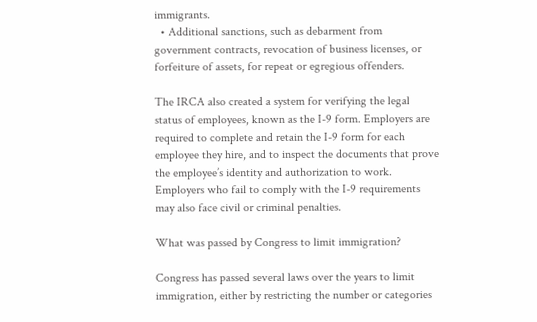immigrants.
  • Additional sanctions, such as debarment from government contracts, revocation of business licenses, or forfeiture of assets, for repeat or egregious offenders.

The IRCA also created a system for verifying the legal status of employees, known as the I-9 form. Employers are required to complete and retain the I-9 form for each employee they hire, and to inspect the documents that prove the employee’s identity and authorization to work. Employers who fail to comply with the I-9 requirements may also face civil or criminal penalties.

What was passed by Congress to limit immigration?

Congress has passed several laws over the years to limit immigration, either by restricting the number or categories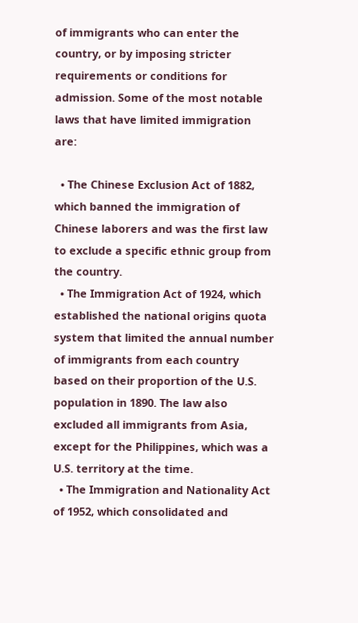of immigrants who can enter the country, or by imposing stricter requirements or conditions for admission. Some of the most notable laws that have limited immigration are:

  • The Chinese Exclusion Act of 1882, which banned the immigration of Chinese laborers and was the first law to exclude a specific ethnic group from the country.
  • The Immigration Act of 1924, which established the national origins quota system that limited the annual number of immigrants from each country based on their proportion of the U.S. population in 1890. The law also excluded all immigrants from Asia, except for the Philippines, which was a U.S. territory at the time.
  • The Immigration and Nationality Act of 1952, which consolidated and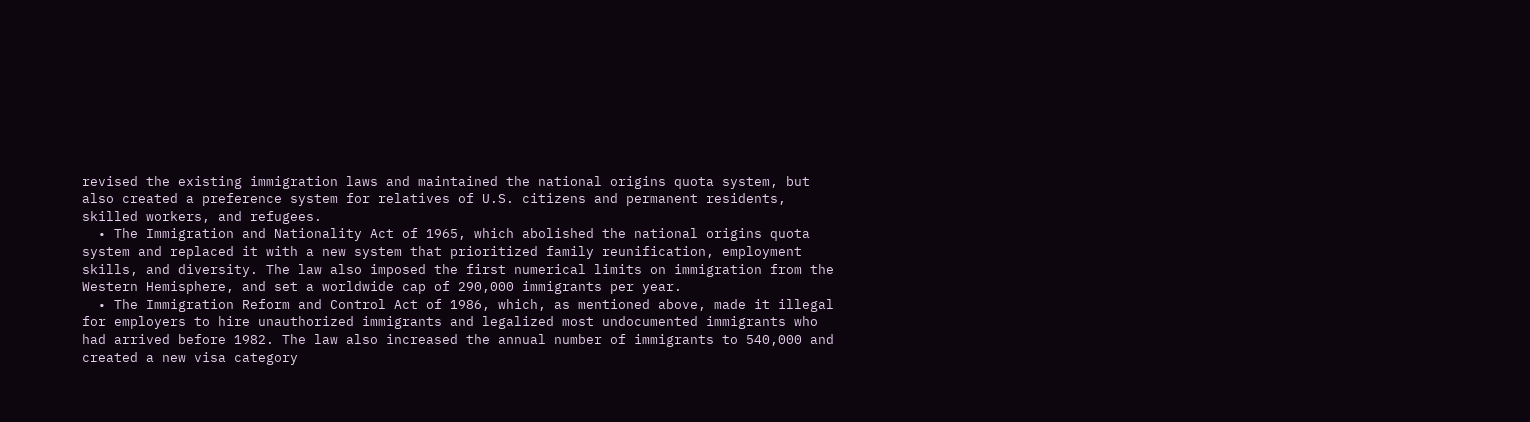revised the existing immigration laws and maintained the national origins quota system, but also created a preference system for relatives of U.S. citizens and permanent residents, skilled workers, and refugees.
  • The Immigration and Nationality Act of 1965, which abolished the national origins quota system and replaced it with a new system that prioritized family reunification, employment skills, and diversity. The law also imposed the first numerical limits on immigration from the Western Hemisphere, and set a worldwide cap of 290,000 immigrants per year.
  • The Immigration Reform and Control Act of 1986, which, as mentioned above, made it illegal for employers to hire unauthorized immigrants and legalized most undocumented immigrants who had arrived before 1982. The law also increased the annual number of immigrants to 540,000 and created a new visa category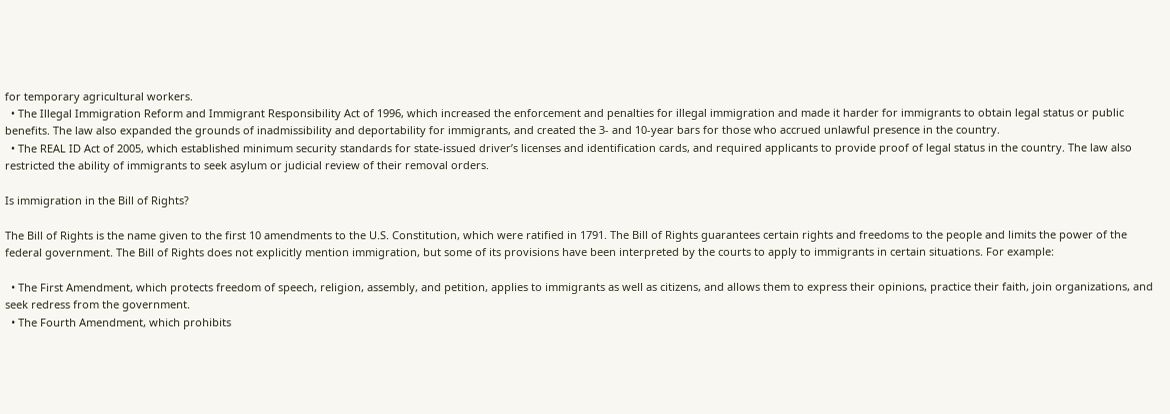for temporary agricultural workers.
  • The Illegal Immigration Reform and Immigrant Responsibility Act of 1996, which increased the enforcement and penalties for illegal immigration and made it harder for immigrants to obtain legal status or public benefits. The law also expanded the grounds of inadmissibility and deportability for immigrants, and created the 3- and 10-year bars for those who accrued unlawful presence in the country.
  • The REAL ID Act of 2005, which established minimum security standards for state-issued driver’s licenses and identification cards, and required applicants to provide proof of legal status in the country. The law also restricted the ability of immigrants to seek asylum or judicial review of their removal orders.

Is immigration in the Bill of Rights?

The Bill of Rights is the name given to the first 10 amendments to the U.S. Constitution, which were ratified in 1791. The Bill of Rights guarantees certain rights and freedoms to the people and limits the power of the federal government. The Bill of Rights does not explicitly mention immigration, but some of its provisions have been interpreted by the courts to apply to immigrants in certain situations. For example:

  • The First Amendment, which protects freedom of speech, religion, assembly, and petition, applies to immigrants as well as citizens, and allows them to express their opinions, practice their faith, join organizations, and seek redress from the government.
  • The Fourth Amendment, which prohibits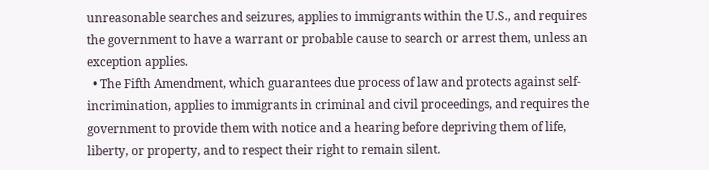unreasonable searches and seizures, applies to immigrants within the U.S., and requires the government to have a warrant or probable cause to search or arrest them, unless an exception applies.
  • The Fifth Amendment, which guarantees due process of law and protects against self-incrimination, applies to immigrants in criminal and civil proceedings, and requires the government to provide them with notice and a hearing before depriving them of life, liberty, or property, and to respect their right to remain silent.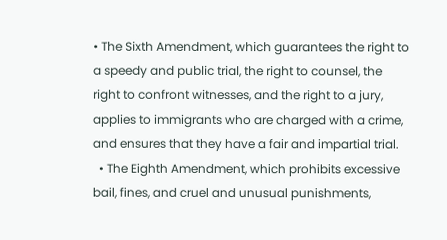• The Sixth Amendment, which guarantees the right to a speedy and public trial, the right to counsel, the right to confront witnesses, and the right to a jury, applies to immigrants who are charged with a crime, and ensures that they have a fair and impartial trial.
  • The Eighth Amendment, which prohibits excessive bail, fines, and cruel and unusual punishments,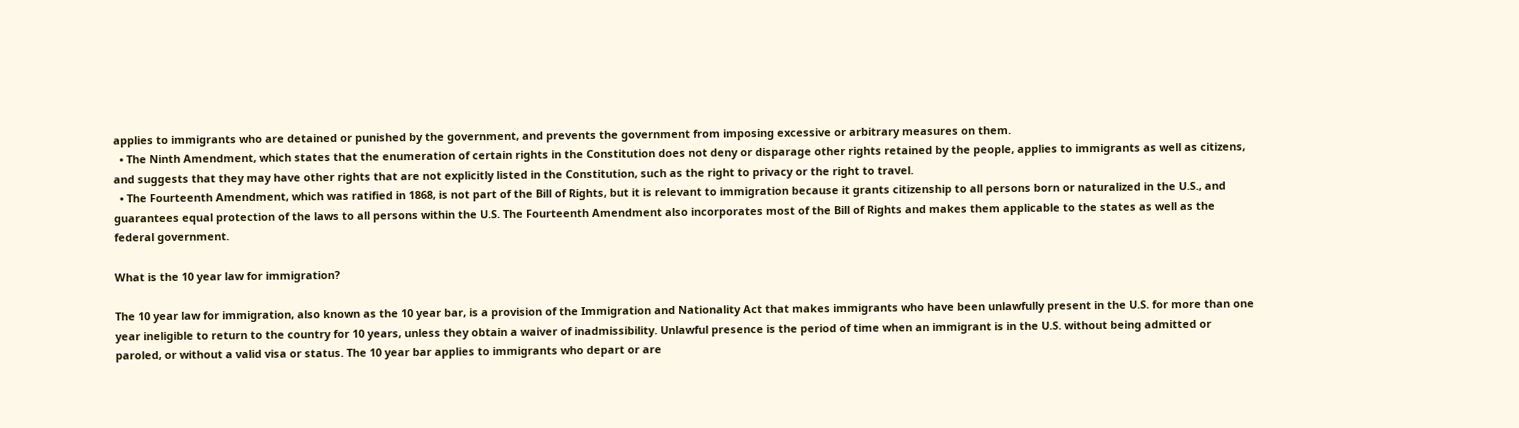applies to immigrants who are detained or punished by the government, and prevents the government from imposing excessive or arbitrary measures on them.
  • The Ninth Amendment, which states that the enumeration of certain rights in the Constitution does not deny or disparage other rights retained by the people, applies to immigrants as well as citizens, and suggests that they may have other rights that are not explicitly listed in the Constitution, such as the right to privacy or the right to travel.
  • The Fourteenth Amendment, which was ratified in 1868, is not part of the Bill of Rights, but it is relevant to immigration because it grants citizenship to all persons born or naturalized in the U.S., and guarantees equal protection of the laws to all persons within the U.S. The Fourteenth Amendment also incorporates most of the Bill of Rights and makes them applicable to the states as well as the federal government.

What is the 10 year law for immigration?

The 10 year law for immigration, also known as the 10 year bar, is a provision of the Immigration and Nationality Act that makes immigrants who have been unlawfully present in the U.S. for more than one year ineligible to return to the country for 10 years, unless they obtain a waiver of inadmissibility. Unlawful presence is the period of time when an immigrant is in the U.S. without being admitted or paroled, or without a valid visa or status. The 10 year bar applies to immigrants who depart or are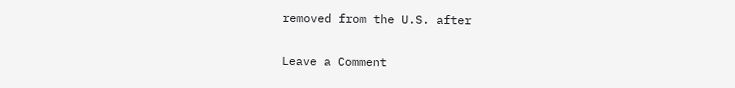removed from the U.S. after

Leave a Comment